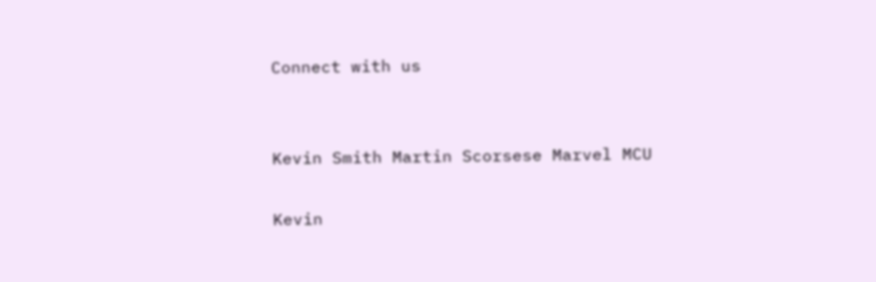Connect with us


Kevin Smith Martin Scorsese Marvel MCU

Kevin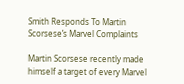Smith Responds To Martin Scorsese’s Marvel Complaints

Martin Scorsese recently made himself a target of every Marvel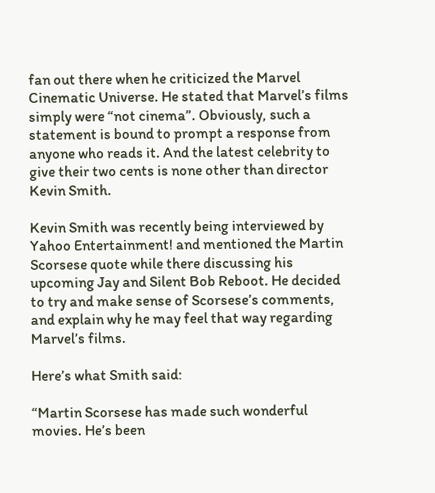fan out there when he criticized the Marvel Cinematic Universe. He stated that Marvel’s films simply were “not cinema”. Obviously, such a statement is bound to prompt a response from anyone who reads it. And the latest celebrity to give their two cents is none other than director Kevin Smith.

Kevin Smith was recently being interviewed by Yahoo Entertainment! and mentioned the Martin Scorsese quote while there discussing his upcoming Jay and Silent Bob Reboot. He decided to try and make sense of Scorsese’s comments, and explain why he may feel that way regarding Marvel’s films.

Here’s what Smith said:

“Martin Scorsese has made such wonderful movies. He’s been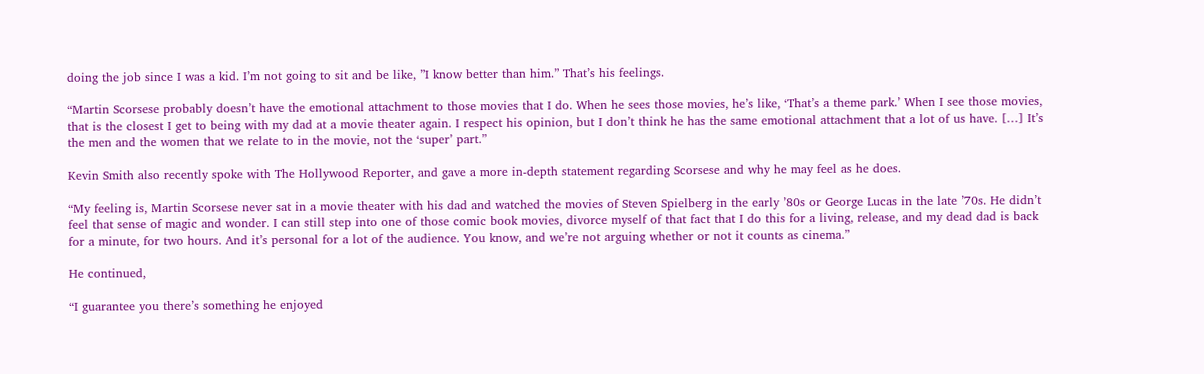doing the job since I was a kid. I’m not going to sit and be like, ”I know better than him.” That’s his feelings.

“Martin Scorsese probably doesn’t have the emotional attachment to those movies that I do. When he sees those movies, he’s like, ‘That’s a theme park.’ When I see those movies, that is the closest I get to being with my dad at a movie theater again. I respect his opinion, but I don’t think he has the same emotional attachment that a lot of us have. […] It’s the men and the women that we relate to in the movie, not the ‘super’ part.”

Kevin Smith also recently spoke with The Hollywood Reporter, and gave a more in-depth statement regarding Scorsese and why he may feel as he does.

“My feeling is, Martin Scorsese never sat in a movie theater with his dad and watched the movies of Steven Spielberg in the early ’80s or George Lucas in the late ’70s. He didn’t feel that sense of magic and wonder. I can still step into one of those comic book movies, divorce myself of that fact that I do this for a living, release, and my dead dad is back for a minute, for two hours. And it’s personal for a lot of the audience. You know, and we’re not arguing whether or not it counts as cinema.”

He continued,

“I guarantee you there’s something he enjoyed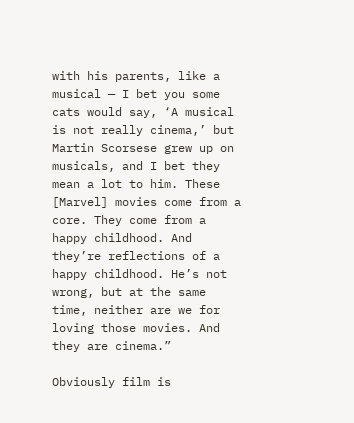with his parents, like a musical — I bet you some cats would say, ‘A musical is not really cinema,’ but Martin Scorsese grew up on musicals, and I bet they mean a lot to him. These [Marvel] movies come from a core. They come from a happy childhood. And they’re reflections of a happy childhood. He’s not wrong, but at the same time, neither are we for loving those movies. And they are cinema.”

Obviously film is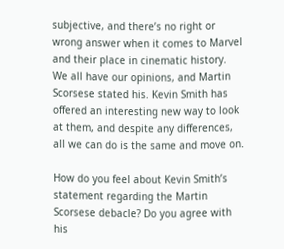subjective, and there’s no right or wrong answer when it comes to Marvel and their place in cinematic history. We all have our opinions, and Martin Scorsese stated his. Kevin Smith has offered an interesting new way to look at them, and despite any differences, all we can do is the same and move on.

How do you feel about Kevin Smith’s statement regarding the Martin Scorsese debacle? Do you agree with his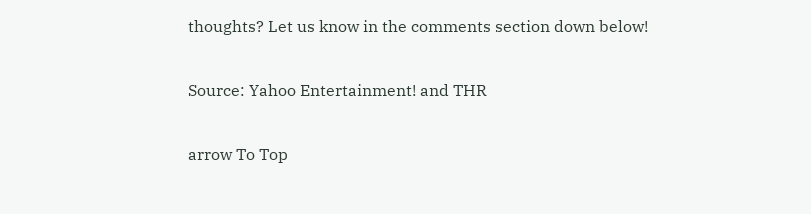thoughts? Let us know in the comments section down below!

Source: Yahoo Entertainment! and THR

arrow To Top